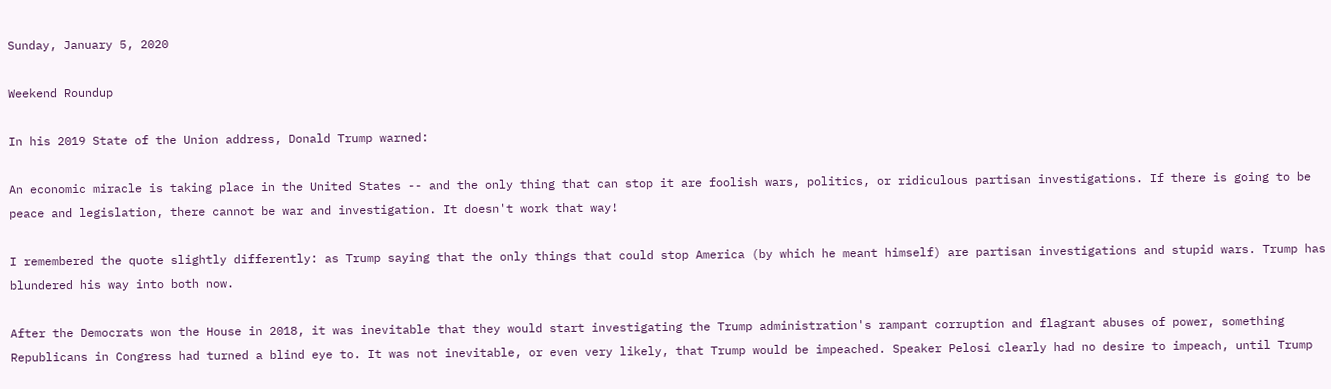Sunday, January 5, 2020

Weekend Roundup

In his 2019 State of the Union address, Donald Trump warned:

An economic miracle is taking place in the United States -- and the only thing that can stop it are foolish wars, politics, or ridiculous partisan investigations. If there is going to be peace and legislation, there cannot be war and investigation. It doesn't work that way!

I remembered the quote slightly differently: as Trump saying that the only things that could stop America (by which he meant himself) are partisan investigations and stupid wars. Trump has blundered his way into both now.

After the Democrats won the House in 2018, it was inevitable that they would start investigating the Trump administration's rampant corruption and flagrant abuses of power, something Republicans in Congress had turned a blind eye to. It was not inevitable, or even very likely, that Trump would be impeached. Speaker Pelosi clearly had no desire to impeach, until Trump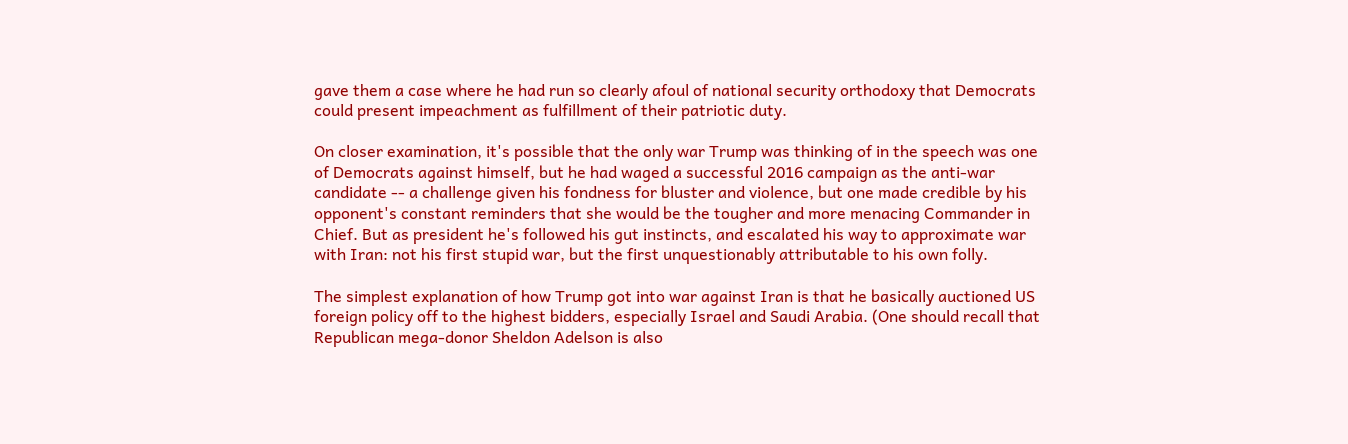gave them a case where he had run so clearly afoul of national security orthodoxy that Democrats could present impeachment as fulfillment of their patriotic duty.

On closer examination, it's possible that the only war Trump was thinking of in the speech was one of Democrats against himself, but he had waged a successful 2016 campaign as the anti-war candidate -- a challenge given his fondness for bluster and violence, but one made credible by his opponent's constant reminders that she would be the tougher and more menacing Commander in Chief. But as president he's followed his gut instincts, and escalated his way to approximate war with Iran: not his first stupid war, but the first unquestionably attributable to his own folly.

The simplest explanation of how Trump got into war against Iran is that he basically auctioned US foreign policy off to the highest bidders, especially Israel and Saudi Arabia. (One should recall that Republican mega-donor Sheldon Adelson is also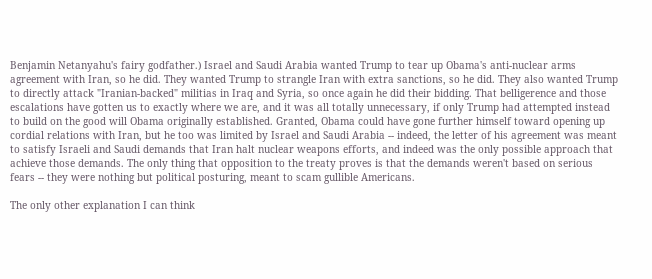Benjamin Netanyahu's fairy godfather.) Israel and Saudi Arabia wanted Trump to tear up Obama's anti-nuclear arms agreement with Iran, so he did. They wanted Trump to strangle Iran with extra sanctions, so he did. They also wanted Trump to directly attack "Iranian-backed" militias in Iraq and Syria, so once again he did their bidding. That belligerence and those escalations have gotten us to exactly where we are, and it was all totally unnecessary, if only Trump had attempted instead to build on the good will Obama originally established. Granted, Obama could have gone further himself toward opening up cordial relations with Iran, but he too was limited by Israel and Saudi Arabia -- indeed, the letter of his agreement was meant to satisfy Israeli and Saudi demands that Iran halt nuclear weapons efforts, and indeed was the only possible approach that achieve those demands. The only thing that opposition to the treaty proves is that the demands weren't based on serious fears -- they were nothing but political posturing, meant to scam gullible Americans.

The only other explanation I can think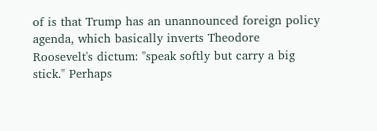of is that Trump has an unannounced foreign policy agenda, which basically inverts Theodore Roosevelt's dictum: "speak softly but carry a big stick." Perhaps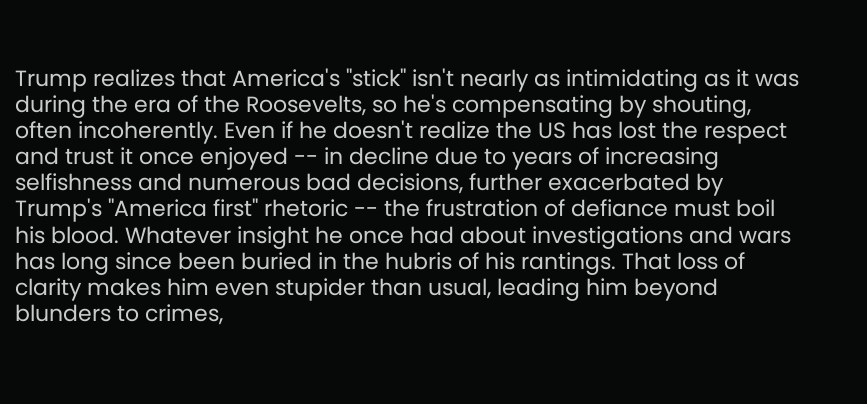Trump realizes that America's "stick" isn't nearly as intimidating as it was during the era of the Roosevelts, so he's compensating by shouting, often incoherently. Even if he doesn't realize the US has lost the respect and trust it once enjoyed -- in decline due to years of increasing selfishness and numerous bad decisions, further exacerbated by Trump's "America first" rhetoric -- the frustration of defiance must boil his blood. Whatever insight he once had about investigations and wars has long since been buried in the hubris of his rantings. That loss of clarity makes him even stupider than usual, leading him beyond blunders to crimes,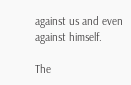against us and even against himself.

The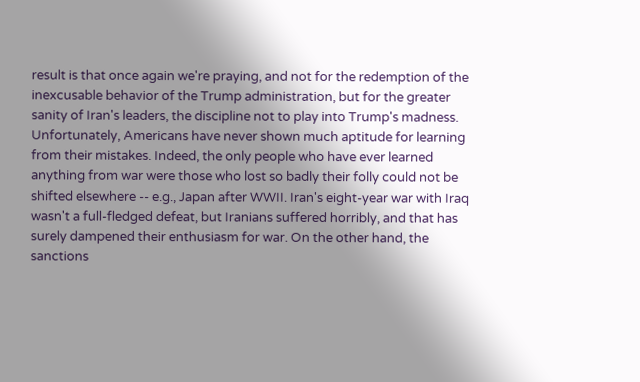result is that once again we're praying, and not for the redemption of the inexcusable behavior of the Trump administration, but for the greater sanity of Iran's leaders, the discipline not to play into Trump's madness. Unfortunately, Americans have never shown much aptitude for learning from their mistakes. Indeed, the only people who have ever learned anything from war were those who lost so badly their folly could not be shifted elsewhere -- e.g., Japan after WWII. Iran's eight-year war with Iraq wasn't a full-fledged defeat, but Iranians suffered horribly, and that has surely dampened their enthusiasm for war. On the other hand, the sanctions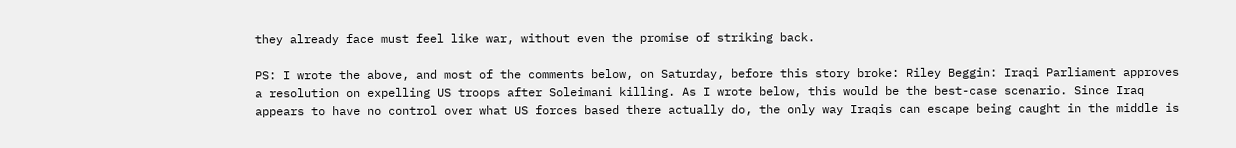they already face must feel like war, without even the promise of striking back.

PS: I wrote the above, and most of the comments below, on Saturday, before this story broke: Riley Beggin: Iraqi Parliament approves a resolution on expelling US troops after Soleimani killing. As I wrote below, this would be the best-case scenario. Since Iraq appears to have no control over what US forces based there actually do, the only way Iraqis can escape being caught in the middle is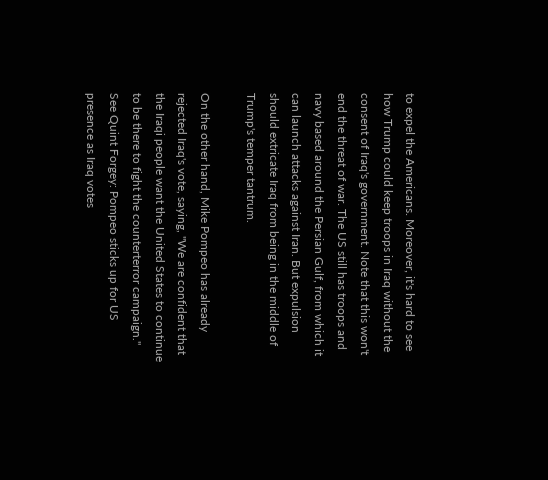to expel the Americans. Moreover, it's hard to see how Trump could keep troops in Iraq without the consent of Iraq's government. Note that this won't end the threat of war. The US still has troops and navy based around the Persian Gulf, from which it can launch attacks against Iran. But expulsion should extricate Iraq from being in the middle of Trump's temper tantrum.

On the other hand, Mike Pompeo has already rejected Iraq's vote, saying, "We are confident that the Iraqi people want the United States to continue to be there to fight the counterterror campaign." See Quint Forgey: Pompeo sticks up for US presence as Iraq votes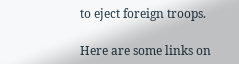to eject foreign troops.

Here are some links on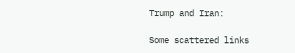Trump and Iran:

Some scattered links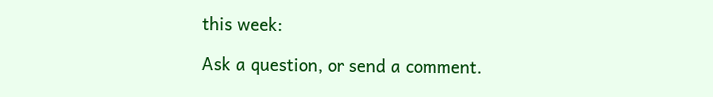this week:

Ask a question, or send a comment.